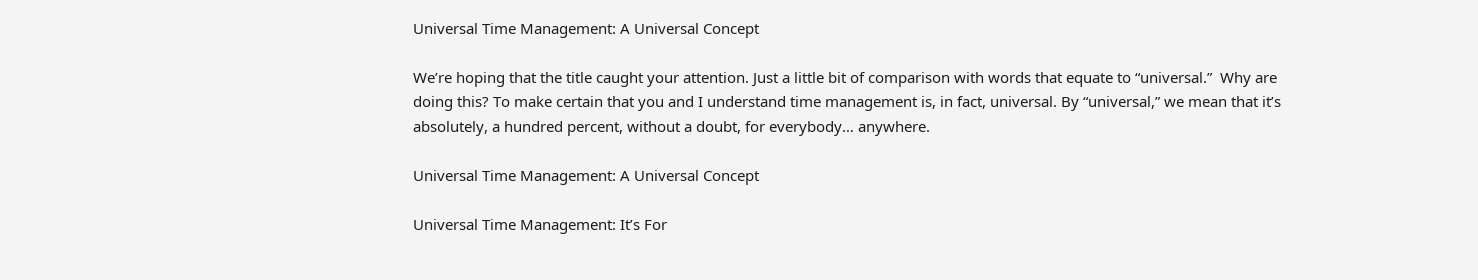Universal Time Management: A Universal Concept

We’re hoping that the title caught your attention. Just a little bit of comparison with words that equate to “universal.”  Why are doing this? To make certain that you and I understand time management is, in fact, universal. By “universal,” we mean that it’s absolutely, a hundred percent, without a doubt, for everybody… anywhere.

Universal Time Management: A Universal Concept

Universal Time Management: It’s For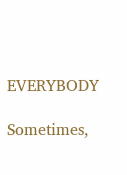EVERYBODY

Sometimes,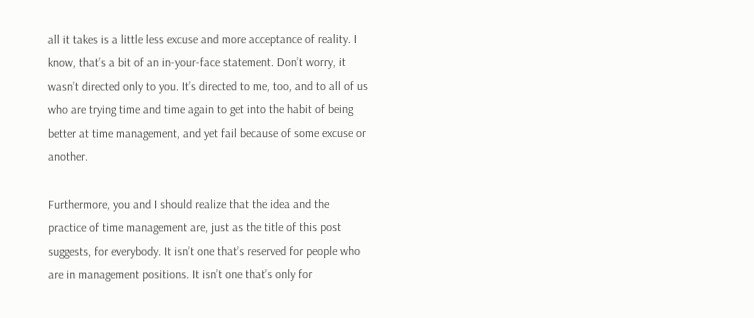all it takes is a little less excuse and more acceptance of reality. I know, that’s a bit of an in-your-face statement. Don’t worry, it wasn’t directed only to you. It’s directed to me, too, and to all of us who are trying time and time again to get into the habit of being better at time management, and yet fail because of some excuse or another.

Furthermore, you and I should realize that the idea and the practice of time management are, just as the title of this post suggests, for everybody. It isn’t one that’s reserved for people who are in management positions. It isn’t one that’s only for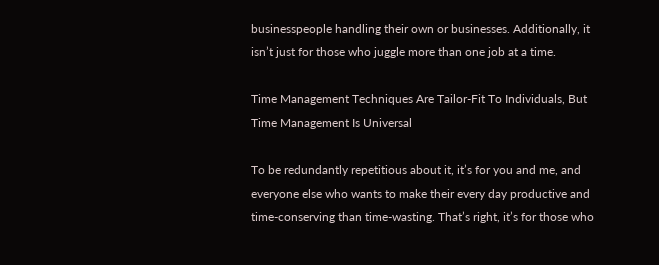businesspeople handling their own or businesses. Additionally, it isn’t just for those who juggle more than one job at a time.

Time Management Techniques Are Tailor-Fit To Individuals, But Time Management Is Universal

To be redundantly repetitious about it, it’s for you and me, and everyone else who wants to make their every day productive and time-conserving than time-wasting. That’s right, it’s for those who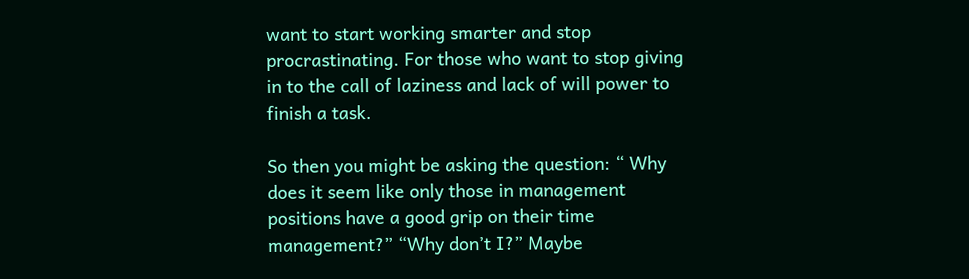want to start working smarter and stop procrastinating. For those who want to stop giving in to the call of laziness and lack of will power to finish a task.

So then you might be asking the question: “ Why does it seem like only those in management positions have a good grip on their time management?” “Why don’t I?” Maybe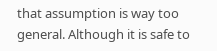that assumption is way too general. Although it is safe to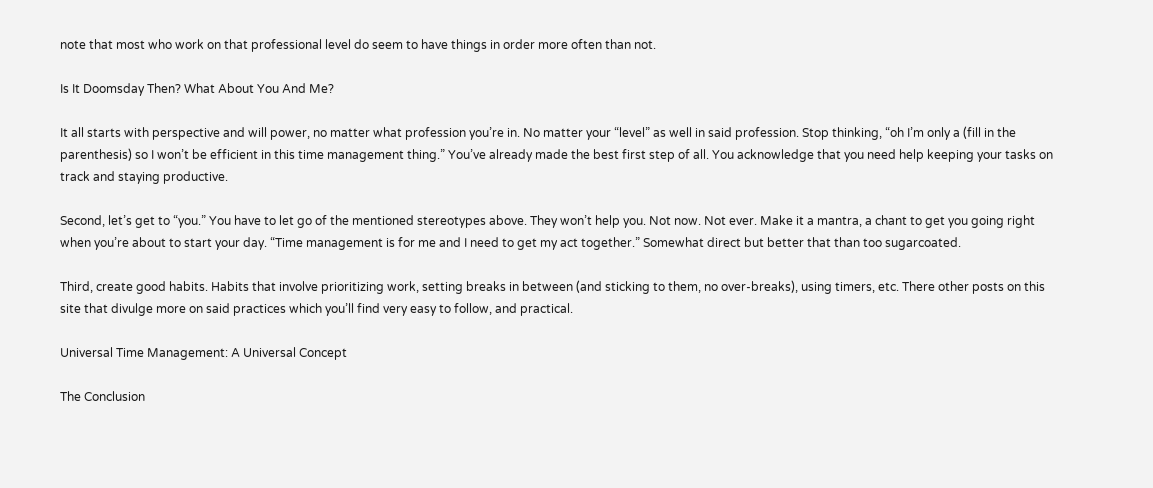note that most who work on that professional level do seem to have things in order more often than not.

Is It Doomsday Then? What About You And Me?

It all starts with perspective and will power, no matter what profession you’re in. No matter your “level” as well in said profession. Stop thinking, “oh I’m only a (fill in the parenthesis) so I won’t be efficient in this time management thing.” You’ve already made the best first step of all. You acknowledge that you need help keeping your tasks on track and staying productive.

Second, let’s get to “you.” You have to let go of the mentioned stereotypes above. They won’t help you. Not now. Not ever. Make it a mantra, a chant to get you going right when you’re about to start your day. “Time management is for me and I need to get my act together.” Somewhat direct but better that than too sugarcoated.

Third, create good habits. Habits that involve prioritizing work, setting breaks in between (and sticking to them, no over-breaks), using timers, etc. There other posts on this site that divulge more on said practices which you’ll find very easy to follow, and practical.

Universal Time Management: A Universal Concept

The Conclusion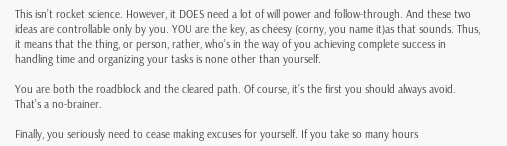This isn’t rocket science. However, it DOES need a lot of will power and follow-through. And these two ideas are controllable only by you. YOU are the key, as cheesy (corny, you name it)as that sounds. Thus, it means that the thing, or person, rather, who’s in the way of you achieving complete success in handling time and organizing your tasks is none other than yourself.

You are both the roadblock and the cleared path. Of course, it’s the first you should always avoid. That’s a no-brainer.

Finally, you seriously need to cease making excuses for yourself. If you take so many hours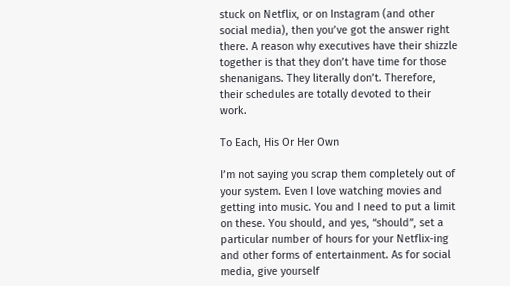stuck on Netflix, or on Instagram (and other social media), then you’ve got the answer right there. A reason why executives have their shizzle together is that they don’t have time for those shenanigans. They literally don’t. Therefore, their schedules are totally devoted to their work.

To Each, His Or Her Own

I’m not saying you scrap them completely out of your system. Even I love watching movies and getting into music. You and I need to put a limit on these. You should, and yes, “should”, set a particular number of hours for your Netflix-ing and other forms of entertainment. As for social media, give yourself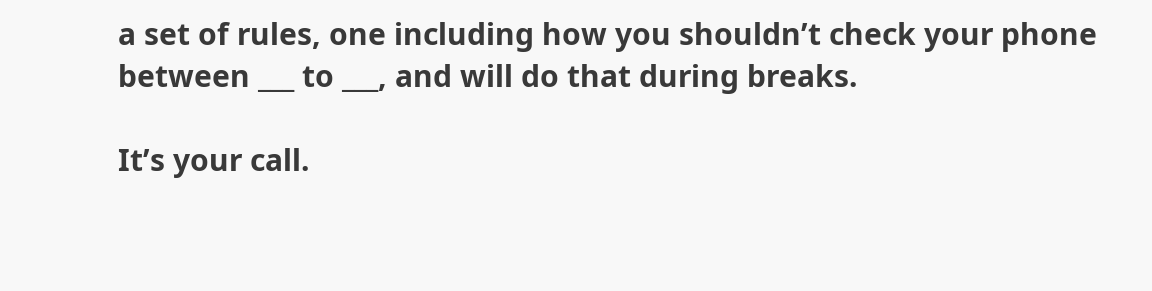a set of rules, one including how you shouldn’t check your phone between ___ to ___, and will do that during breaks.

It’s your call.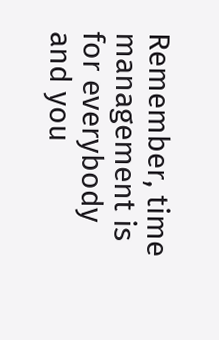Remember, time management is for everybody and you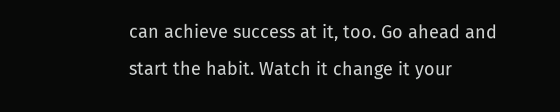can achieve success at it, too. Go ahead and start the habit. Watch it change it your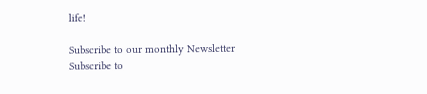life!

Subscribe to our monthly Newsletter
Subscribe to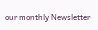our monthly Newsletter